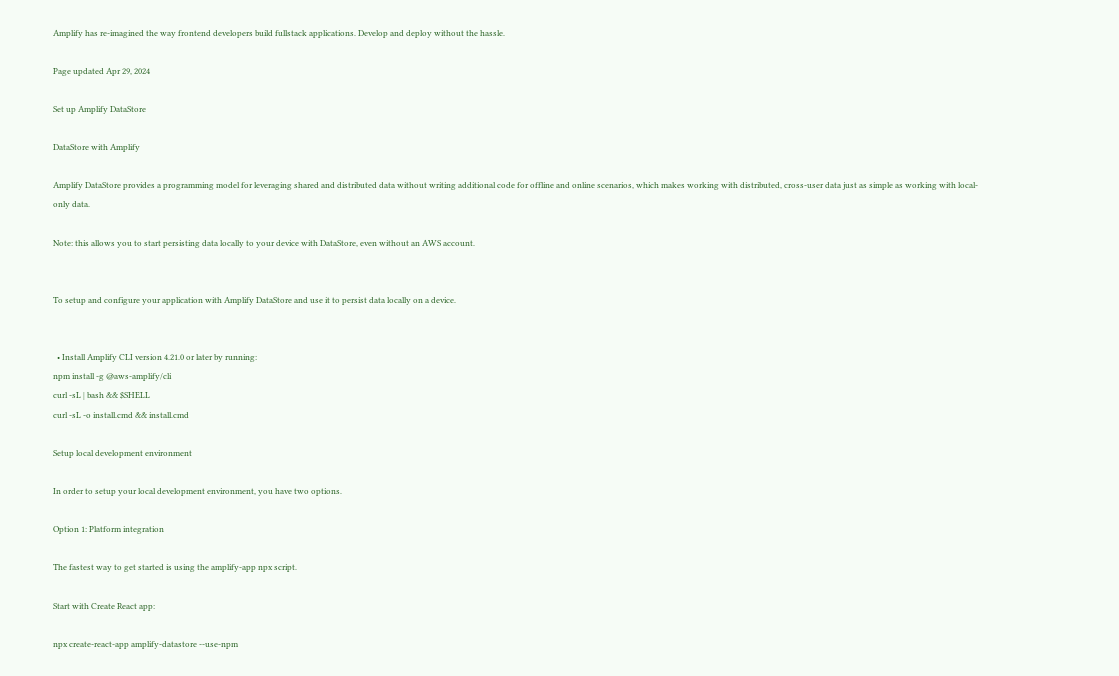Amplify has re-imagined the way frontend developers build fullstack applications. Develop and deploy without the hassle.

Page updated Apr 29, 2024

Set up Amplify DataStore

DataStore with Amplify

Amplify DataStore provides a programming model for leveraging shared and distributed data without writing additional code for offline and online scenarios, which makes working with distributed, cross-user data just as simple as working with local-only data.

Note: this allows you to start persisting data locally to your device with DataStore, even without an AWS account.


To setup and configure your application with Amplify DataStore and use it to persist data locally on a device.


  • Install Amplify CLI version 4.21.0 or later by running:
npm install -g @aws-amplify/cli
curl -sL | bash && $SHELL
curl -sL -o install.cmd && install.cmd

Setup local development environment

In order to setup your local development environment, you have two options.

Option 1: Platform integration

The fastest way to get started is using the amplify-app npx script.

Start with Create React app:

npx create-react-app amplify-datastore --use-npm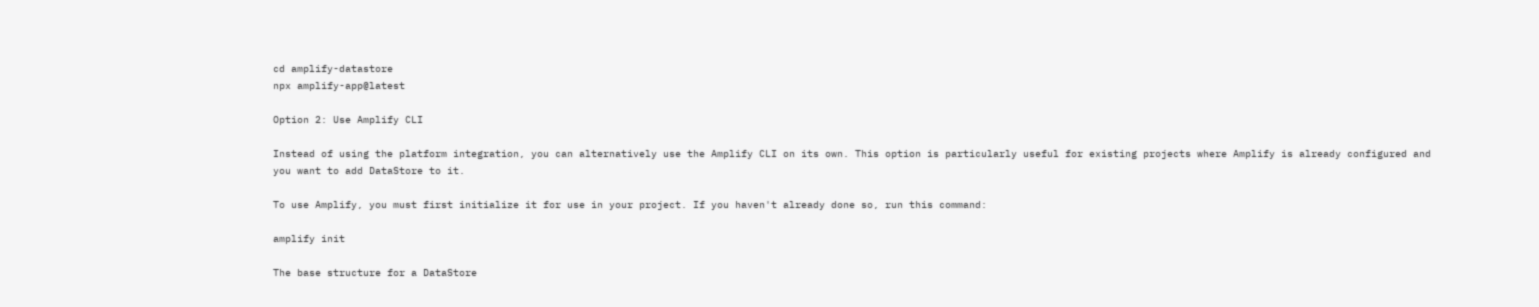cd amplify-datastore
npx amplify-app@latest

Option 2: Use Amplify CLI

Instead of using the platform integration, you can alternatively use the Amplify CLI on its own. This option is particularly useful for existing projects where Amplify is already configured and you want to add DataStore to it.

To use Amplify, you must first initialize it for use in your project. If you haven't already done so, run this command:

amplify init

The base structure for a DataStore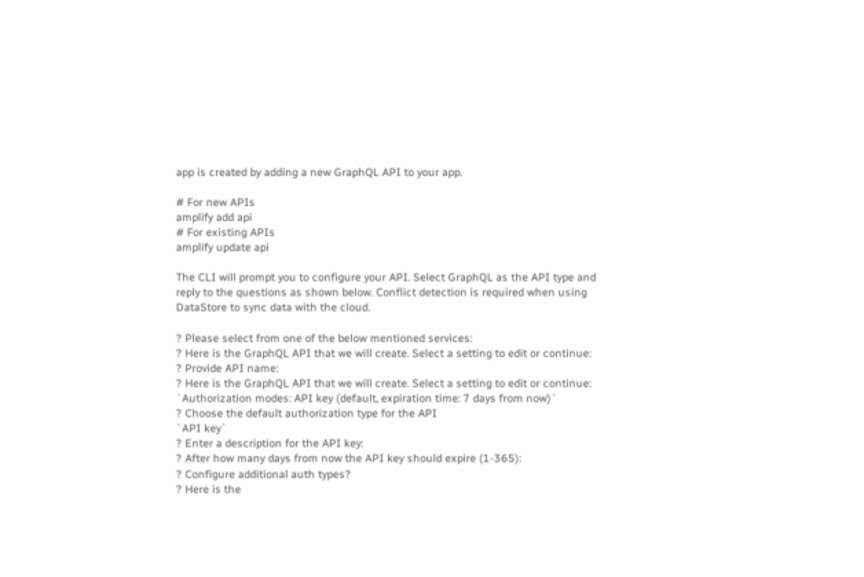app is created by adding a new GraphQL API to your app.

# For new APIs
amplify add api
# For existing APIs
amplify update api

The CLI will prompt you to configure your API. Select GraphQL as the API type and reply to the questions as shown below. Conflict detection is required when using DataStore to sync data with the cloud.

? Please select from one of the below mentioned services:
? Here is the GraphQL API that we will create. Select a setting to edit or continue:
? Provide API name:
? Here is the GraphQL API that we will create. Select a setting to edit or continue:
`Authorization modes: API key (default, expiration time: 7 days from now)`
? Choose the default authorization type for the API
`API key`
? Enter a description for the API key:
? After how many days from now the API key should expire (1-365):
? Configure additional auth types?
? Here is the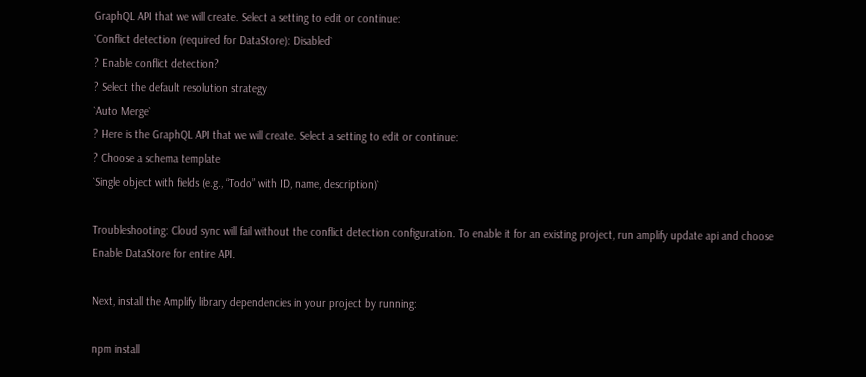GraphQL API that we will create. Select a setting to edit or continue:
`Conflict detection (required for DataStore): Disabled`
? Enable conflict detection?
? Select the default resolution strategy
`Auto Merge`
? Here is the GraphQL API that we will create. Select a setting to edit or continue:
? Choose a schema template
`Single object with fields (e.g., “Todo” with ID, name, description)`

Troubleshooting: Cloud sync will fail without the conflict detection configuration. To enable it for an existing project, run amplify update api and choose Enable DataStore for entire API.

Next, install the Amplify library dependencies in your project by running:

npm install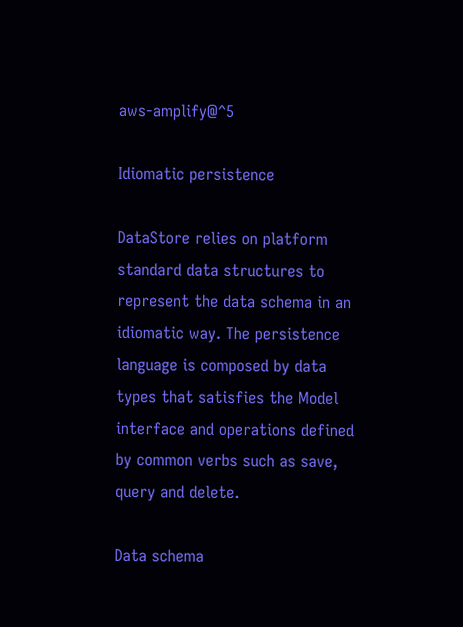aws-amplify@^5

Idiomatic persistence

DataStore relies on platform standard data structures to represent the data schema in an idiomatic way. The persistence language is composed by data types that satisfies the Model interface and operations defined by common verbs such as save, query and delete.

Data schema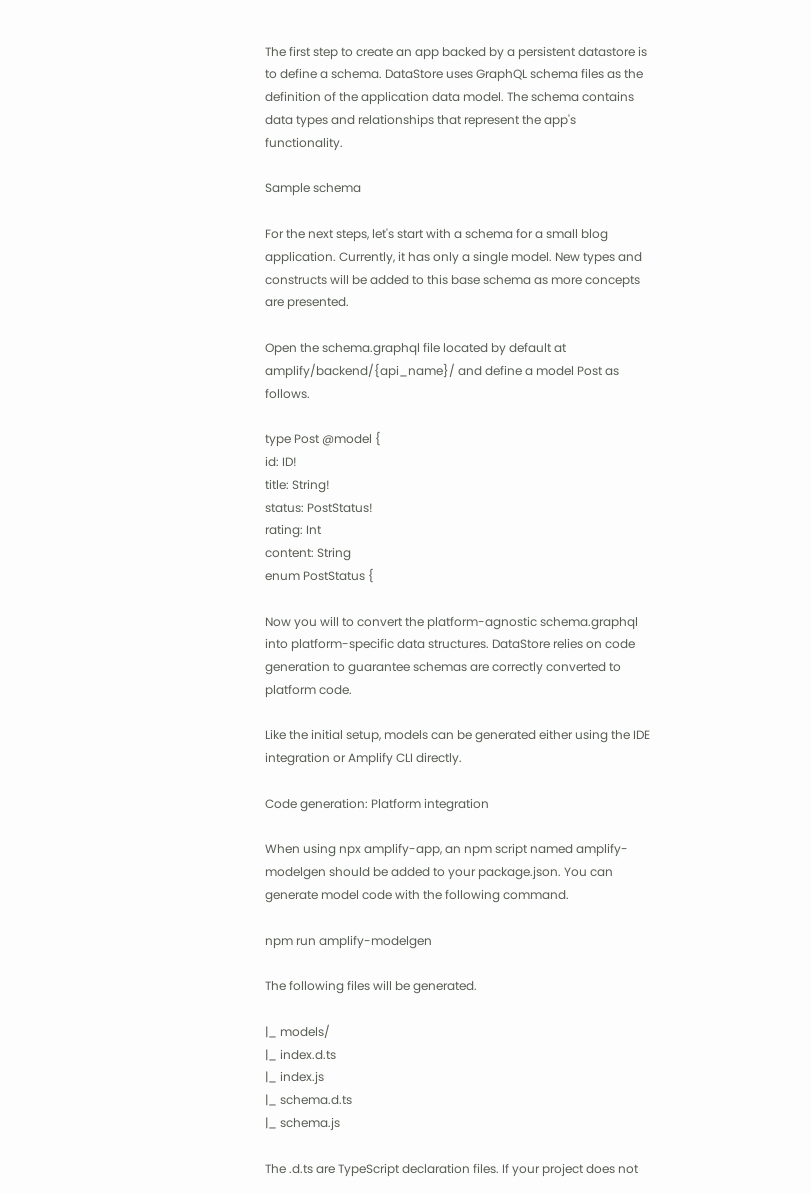The first step to create an app backed by a persistent datastore is to define a schema. DataStore uses GraphQL schema files as the definition of the application data model. The schema contains data types and relationships that represent the app's functionality.

Sample schema

For the next steps, let's start with a schema for a small blog application. Currently, it has only a single model. New types and constructs will be added to this base schema as more concepts are presented.

Open the schema.graphql file located by default at amplify/backend/{api_name}/ and define a model Post as follows.

type Post @model {
id: ID!
title: String!
status: PostStatus!
rating: Int
content: String
enum PostStatus {

Now you will to convert the platform-agnostic schema.graphql into platform-specific data structures. DataStore relies on code generation to guarantee schemas are correctly converted to platform code.

Like the initial setup, models can be generated either using the IDE integration or Amplify CLI directly.

Code generation: Platform integration

When using npx amplify-app, an npm script named amplify-modelgen should be added to your package.json. You can generate model code with the following command.

npm run amplify-modelgen

The following files will be generated.

|_ models/
|_ index.d.ts
|_ index.js
|_ schema.d.ts
|_ schema.js

The .d.ts are TypeScript declaration files. If your project does not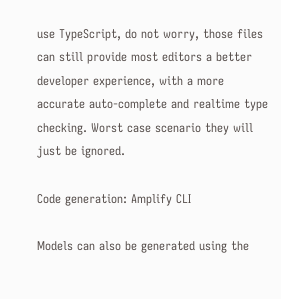use TypeScript, do not worry, those files can still provide most editors a better developer experience, with a more accurate auto-complete and realtime type checking. Worst case scenario they will just be ignored.

Code generation: Amplify CLI

Models can also be generated using the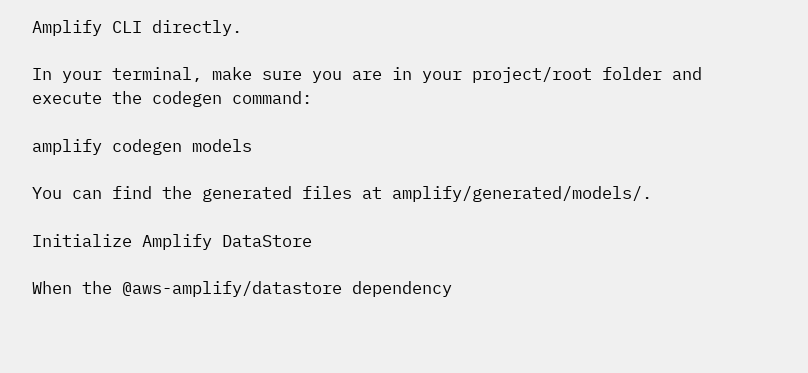Amplify CLI directly.

In your terminal, make sure you are in your project/root folder and execute the codegen command:

amplify codegen models

You can find the generated files at amplify/generated/models/.

Initialize Amplify DataStore

When the @aws-amplify/datastore dependency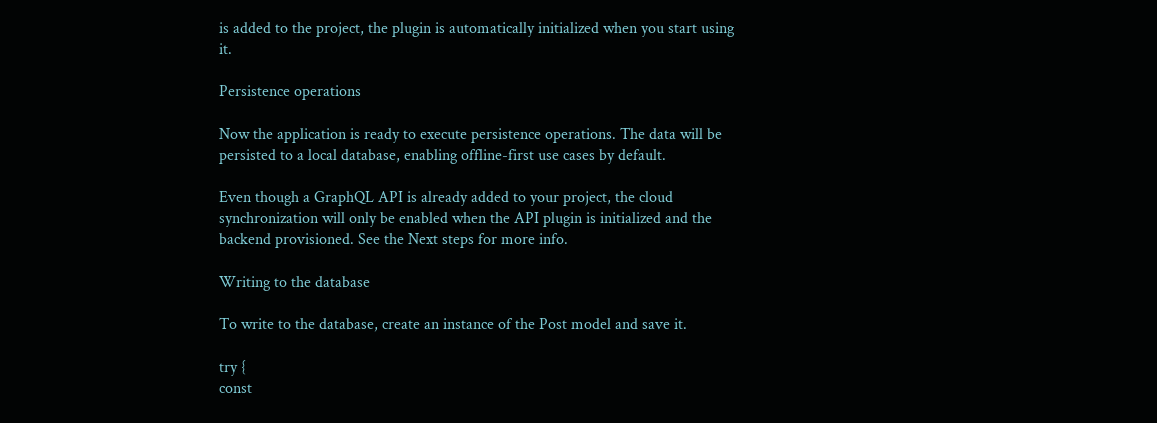is added to the project, the plugin is automatically initialized when you start using it.

Persistence operations

Now the application is ready to execute persistence operations. The data will be persisted to a local database, enabling offline-first use cases by default.

Even though a GraphQL API is already added to your project, the cloud synchronization will only be enabled when the API plugin is initialized and the backend provisioned. See the Next steps for more info.

Writing to the database

To write to the database, create an instance of the Post model and save it.

try {
const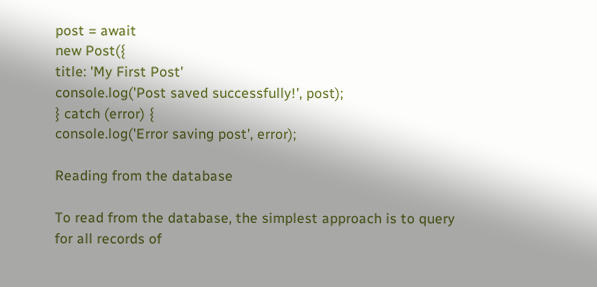post = await
new Post({
title: 'My First Post'
console.log('Post saved successfully!', post);
} catch (error) {
console.log('Error saving post', error);

Reading from the database

To read from the database, the simplest approach is to query for all records of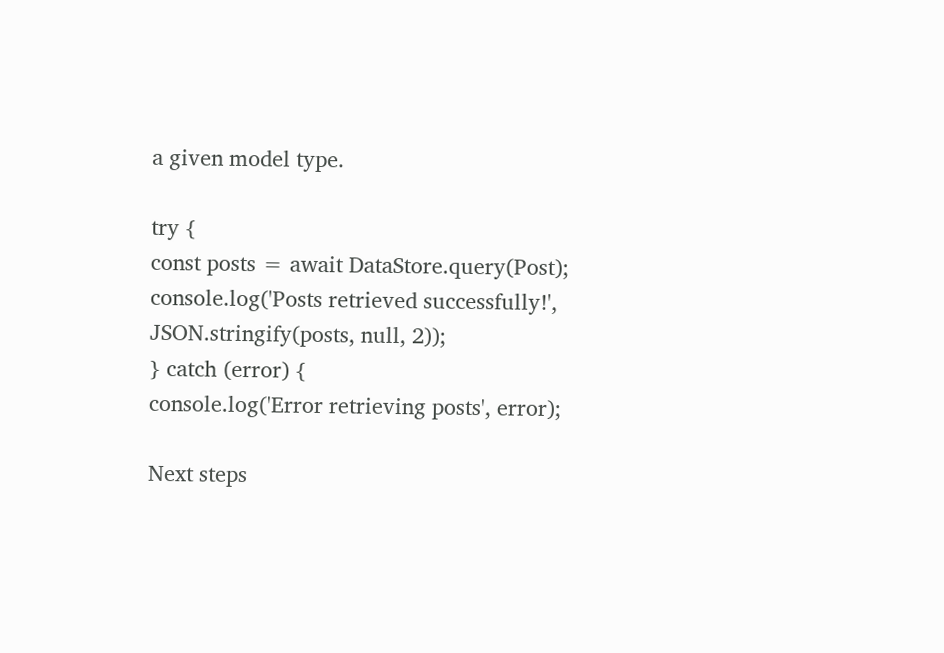a given model type.

try {
const posts = await DataStore.query(Post);
console.log('Posts retrieved successfully!', JSON.stringify(posts, null, 2));
} catch (error) {
console.log('Error retrieving posts', error);

Next steps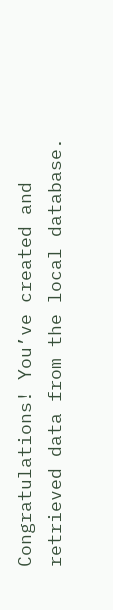Congratulations! You’ve created and retrieved data from the local database.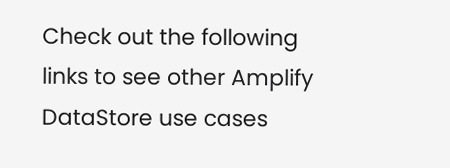Check out the following links to see other Amplify DataStore use cases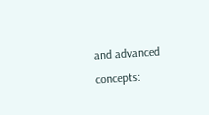and advanced concepts: